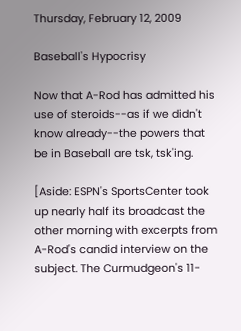Thursday, February 12, 2009

Baseball's Hypocrisy

Now that A-Rod has admitted his use of steroids--as if we didn't know already--the powers that be in Baseball are tsk, tsk'ing.

[Aside: ESPN's SportsCenter took up nearly half its broadcast the other morning with excerpts from A-Rod's candid interview on the subject. The Curmudgeon's 11-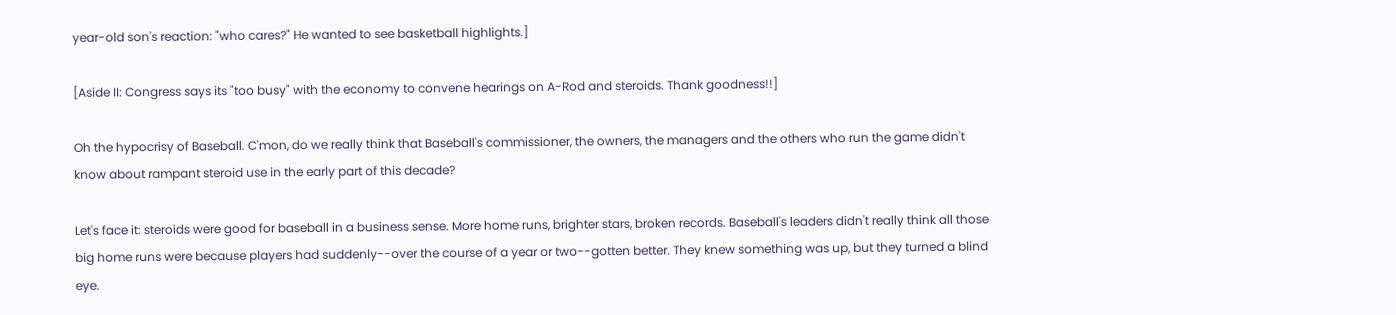year-old son's reaction: "who cares?" He wanted to see basketball highlights.]

[Aside II: Congress says its "too busy" with the economy to convene hearings on A-Rod and steroids. Thank goodness!!]

Oh the hypocrisy of Baseball. C'mon, do we really think that Baseball's commissioner, the owners, the managers and the others who run the game didn't know about rampant steroid use in the early part of this decade?

Let's face it: steroids were good for baseball in a business sense. More home runs, brighter stars, broken records. Baseball's leaders didn't really think all those big home runs were because players had suddenly--over the course of a year or two--gotten better. They knew something was up, but they turned a blind eye.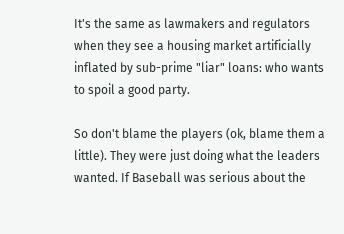It's the same as lawmakers and regulators when they see a housing market artificially inflated by sub-prime "liar" loans: who wants to spoil a good party.

So don't blame the players (ok, blame them a little). They were just doing what the leaders wanted. If Baseball was serious about the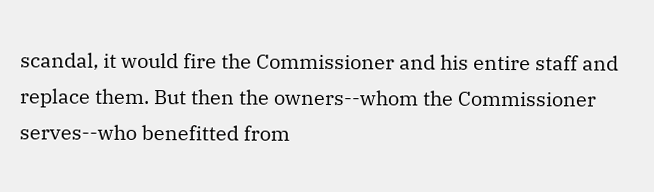scandal, it would fire the Commissioner and his entire staff and replace them. But then the owners--whom the Commissioner serves--who benefitted from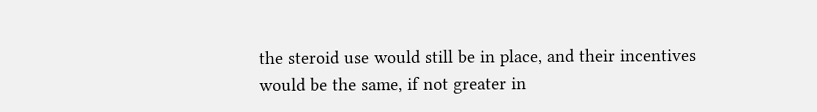the steroid use would still be in place, and their incentives would be the same, if not greater in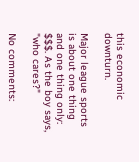this economic downturn.

Major league sports is about one thing and one thing only: $$$. As the boy says, "who cares?"

No comments: